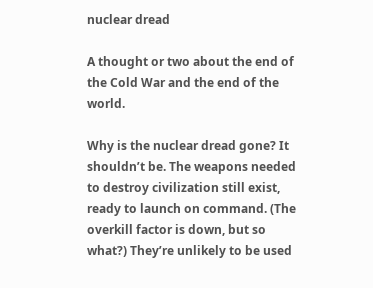nuclear dread

A thought or two about the end of the Cold War and the end of the world.

Why is the nuclear dread gone? It shouldn’t be. The weapons needed to destroy civilization still exist, ready to launch on command. (The overkill factor is down, but so what?) They’re unlikely to be used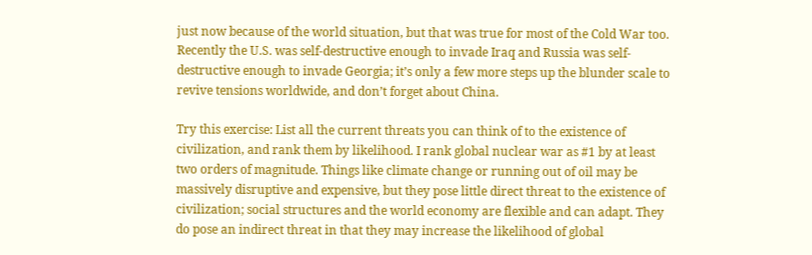just now because of the world situation, but that was true for most of the Cold War too. Recently the U.S. was self-destructive enough to invade Iraq and Russia was self-destructive enough to invade Georgia; it’s only a few more steps up the blunder scale to revive tensions worldwide, and don’t forget about China.

Try this exercise: List all the current threats you can think of to the existence of civilization, and rank them by likelihood. I rank global nuclear war as #1 by at least two orders of magnitude. Things like climate change or running out of oil may be massively disruptive and expensive, but they pose little direct threat to the existence of civilization; social structures and the world economy are flexible and can adapt. They do pose an indirect threat in that they may increase the likelihood of global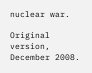nuclear war.

Original version, December 2008.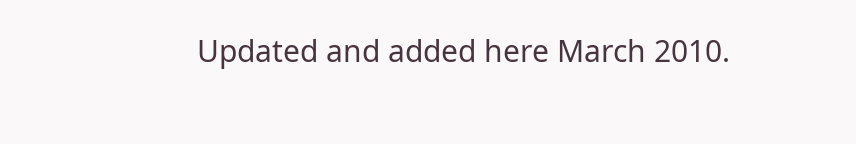Updated and added here March 2010.